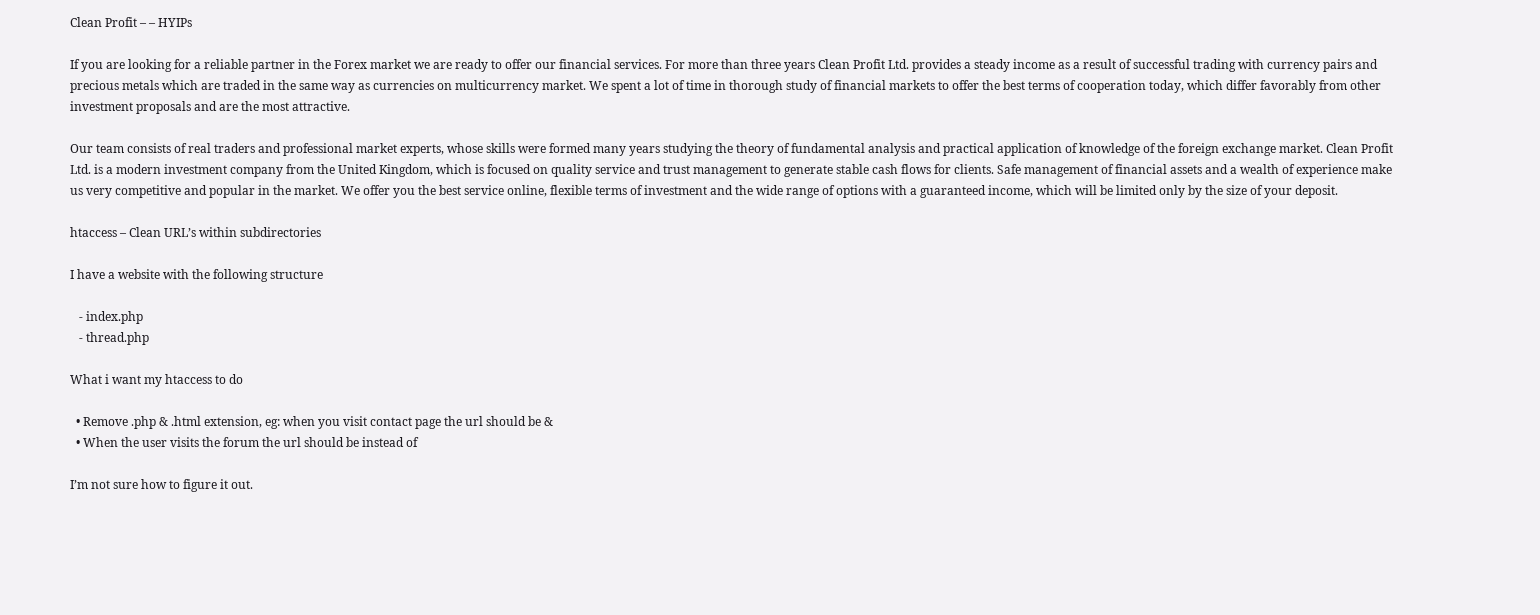Clean Profit – – HYIPs

If you are looking for a reliable partner in the Forex market we are ready to offer our financial services. For more than three years Clean Profit Ltd. provides a steady income as a result of successful trading with currency pairs and precious metals which are traded in the same way as currencies on multicurrency market. We spent a lot of time in thorough study of financial markets to offer the best terms of cooperation today, which differ favorably from other investment proposals and are the most attractive.

Our team consists of real traders and professional market experts, whose skills were formed many years studying the theory of fundamental analysis and practical application of knowledge of the foreign exchange market. Clean Profit Ltd. is a modern investment company from the United Kingdom, which is focused on quality service and trust management to generate stable cash flows for clients. Safe management of financial assets and a wealth of experience make us very competitive and popular in the market. We offer you the best service online, flexible terms of investment and the wide range of options with a guaranteed income, which will be limited only by the size of your deposit.

htaccess – Clean URL’s within subdirectories

I have a website with the following structure

   - index.php
   - thread.php

What i want my htaccess to do

  • Remove .php & .html extension, eg: when you visit contact page the url should be &
  • When the user visits the forum the url should be instead of

I’m not sure how to figure it out.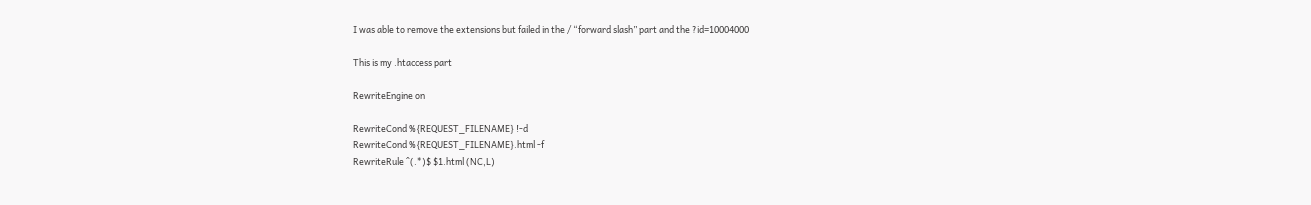I was able to remove the extensions but failed in the / “forward slash” part and the ?id=10004000

This is my .htaccess part

RewriteEngine on

RewriteCond %{REQUEST_FILENAME} !-d
RewriteCond %{REQUEST_FILENAME}.html -f
RewriteRule ^(.*)$ $1.html (NC,L)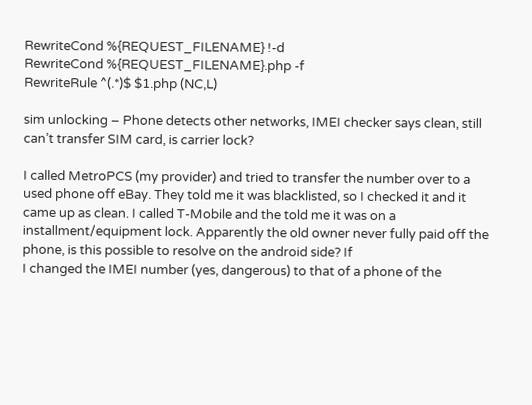RewriteCond %{REQUEST_FILENAME} !-d
RewriteCond %{REQUEST_FILENAME}.php -f
RewriteRule ^(.*)$ $1.php (NC,L)

sim unlocking – Phone detects other networks, IMEI checker says clean, still can’t transfer SIM card, is carrier lock?

I called MetroPCS (my provider) and tried to transfer the number over to a used phone off eBay. They told me it was blacklisted, so I checked it and it came up as clean. I called T-Mobile and the told me it was on a installment/equipment lock. Apparently the old owner never fully paid off the phone, is this possible to resolve on the android side? If
I changed the IMEI number (yes, dangerous) to that of a phone of the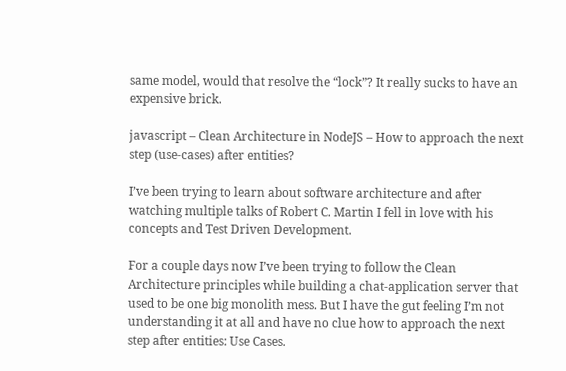same model, would that resolve the “lock”? It really sucks to have an expensive brick.

javascript – Clean Architecture in NodeJS – How to approach the next step (use-cases) after entities?

I’ve been trying to learn about software architecture and after watching multiple talks of Robert C. Martin I fell in love with his concepts and Test Driven Development.

For a couple days now I’ve been trying to follow the Clean Architecture principles while building a chat-application server that used to be one big monolith mess. But I have the gut feeling I’m not understanding it at all and have no clue how to approach the next step after entities: Use Cases.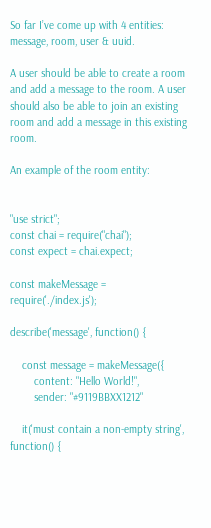So far I’ve come up with 4 entities:
message, room, user & uuid.

A user should be able to create a room and add a message to the room. A user should also be able to join an existing room and add a message in this existing room.

An example of the room entity:


"use strict";
const chai = require("chai");
const expect = chai.expect;

const makeMessage = require('./index.js');

describe('message', function() {

    const message = makeMessage({
        content: "Hello World!",
        sender: "#9119BBXX1212"

    it('must contain a non-empty string', function() {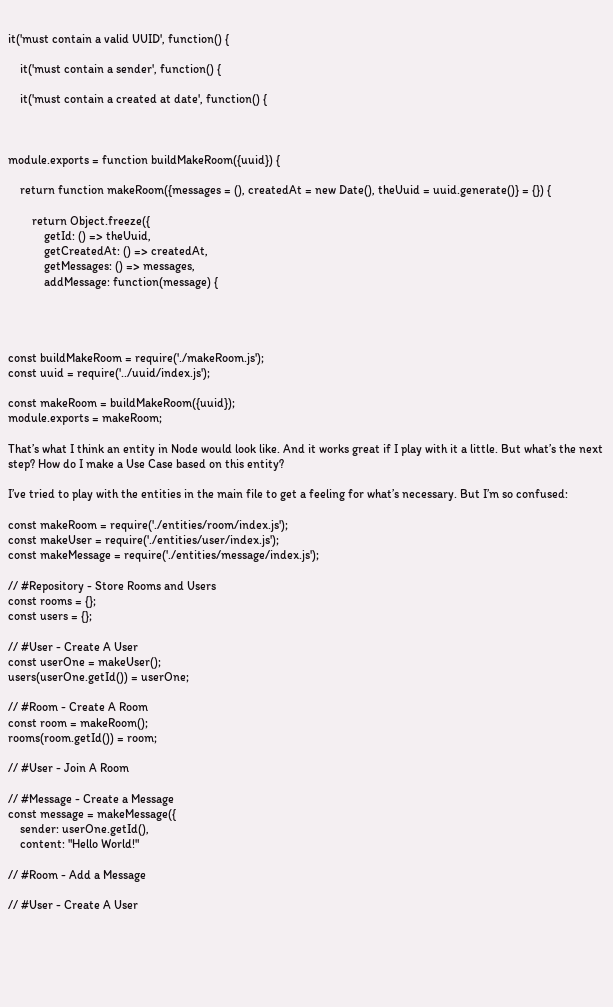it('must contain a valid UUID', function() {

    it('must contain a sender', function() {

    it('must contain a created at date', function() {



module.exports = function buildMakeRoom({uuid}) {

    return function makeRoom({messages = (), createdAt = new Date(), theUuid = uuid.generate()} = {}) {

        return Object.freeze({
            getId: () => theUuid,
            getCreatedAt: () => createdAt,
            getMessages: () => messages,
            addMessage: function(message) {




const buildMakeRoom = require('./makeRoom.js');
const uuid = require('../uuid/index.js');

const makeRoom = buildMakeRoom({uuid});
module.exports = makeRoom;

That’s what I think an entity in Node would look like. And it works great if I play with it a little. But what’s the next step? How do I make a Use Case based on this entity?

I’ve tried to play with the entities in the main file to get a feeling for what’s necessary. But I’m so confused:

const makeRoom = require('./entities/room/index.js');
const makeUser = require('./entities/user/index.js');
const makeMessage = require('./entities/message/index.js');

// #Repository - Store Rooms and Users
const rooms = {};
const users = {};

// #User - Create A User
const userOne = makeUser();
users(userOne.getId()) = userOne;

// #Room - Create A Room
const room = makeRoom();
rooms(room.getId()) = room;

// #User - Join A Room

// #Message - Create a Message
const message = makeMessage({
    sender: userOne.getId(),
    content: "Hello World!"

// #Room - Add a Message

// #User - Create A User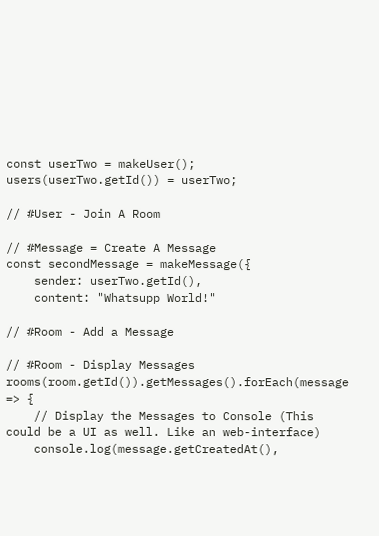const userTwo = makeUser();
users(userTwo.getId()) = userTwo;

// #User - Join A Room

// #Message = Create A Message
const secondMessage = makeMessage({
    sender: userTwo.getId(),
    content: "Whatsupp World!"

// #Room - Add a Message

// #Room - Display Messages
rooms(room.getId()).getMessages().forEach(message => {
    // Display the Messages to Console (This could be a UI as well. Like an web-interface)
    console.log(message.getCreatedAt(),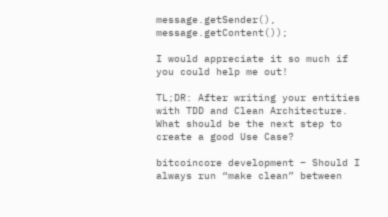message.getSender(), message.getContent());

I would appreciate it so much if you could help me out!

TL;DR: After writing your entities with TDD and Clean Architecture. What should be the next step to create a good Use Case?

bitcoincore development – Should I always run “make clean” between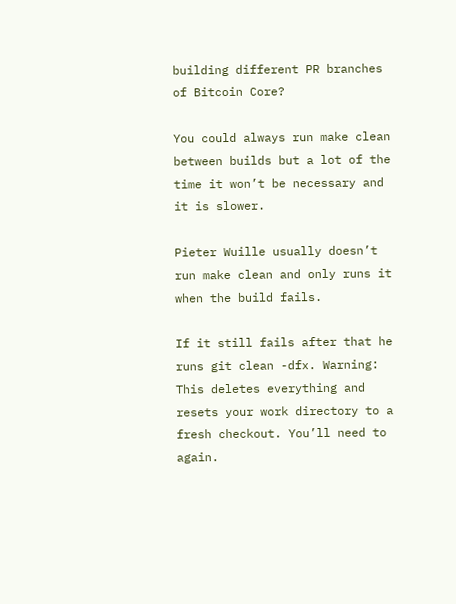building different PR branches of Bitcoin Core?

You could always run make clean between builds but a lot of the time it won’t be necessary and it is slower.

Pieter Wuille usually doesn’t run make clean and only runs it when the build fails.

If it still fails after that he runs git clean -dfx. Warning: This deletes everything and resets your work directory to a fresh checkout. You’ll need to again.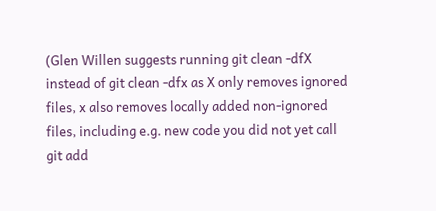(Glen Willen suggests running git clean -dfX instead of git clean -dfx as X only removes ignored files, x also removes locally added non-ignored files, including e.g. new code you did not yet call git add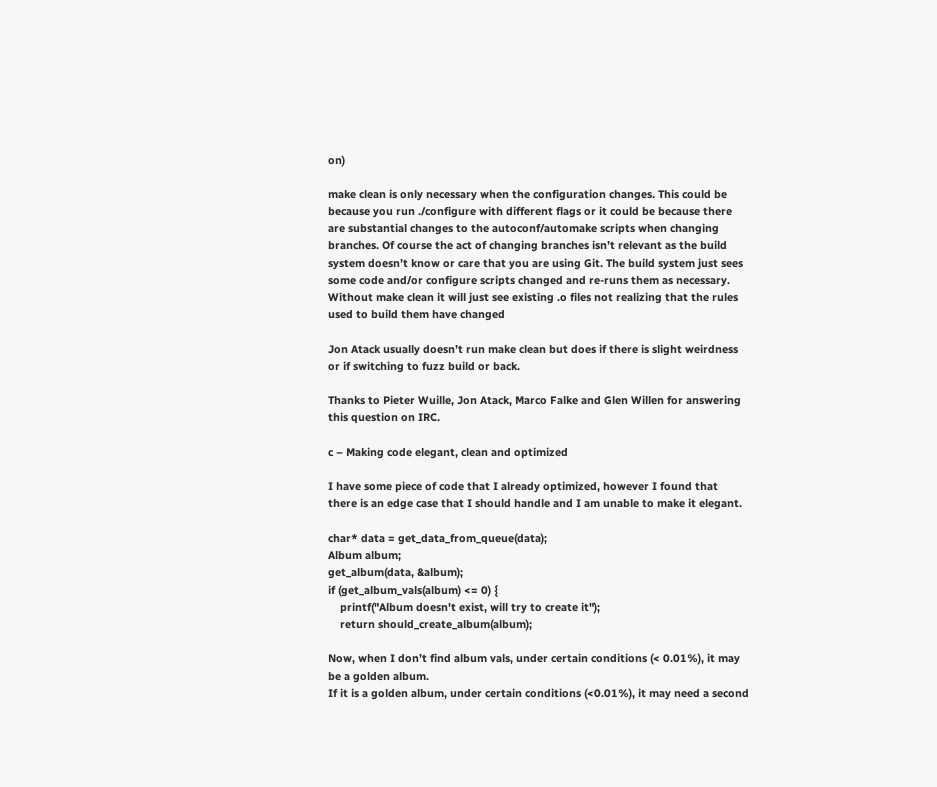on)

make clean is only necessary when the configuration changes. This could be because you run ./configure with different flags or it could be because there are substantial changes to the autoconf/automake scripts when changing branches. Of course the act of changing branches isn’t relevant as the build system doesn’t know or care that you are using Git. The build system just sees some code and/or configure scripts changed and re-runs them as necessary. Without make clean it will just see existing .o files not realizing that the rules used to build them have changed

Jon Atack usually doesn’t run make clean but does if there is slight weirdness or if switching to fuzz build or back.

Thanks to Pieter Wuille, Jon Atack, Marco Falke and Glen Willen for answering this question on IRC.

c – Making code elegant, clean and optimized

I have some piece of code that I already optimized, however I found that there is an edge case that I should handle and I am unable to make it elegant.

char* data = get_data_from_queue(data);
Album album;
get_album(data, &album);
if (get_album_vals(album) <= 0) {
    printf("Album doesn't exist, will try to create it");
    return should_create_album(album);

Now, when I don’t find album vals, under certain conditions (< 0.01%), it may be a golden album.
If it is a golden album, under certain conditions (<0.01%), it may need a second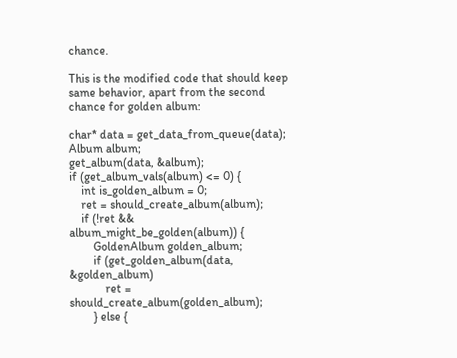chance.

This is the modified code that should keep same behavior, apart from the second chance for golden album:

char* data = get_data_from_queue(data);
Album album;
get_album(data, &album);
if (get_album_vals(album) <= 0) {
    int is_golden_album = 0;
    ret = should_create_album(album);
    if (!ret && album_might_be_golden(album)) {
        GoldenAlbum golden_album;
        if (get_golden_album(data, &golden_album)
            ret = should_create_album(golden_album);
        } else {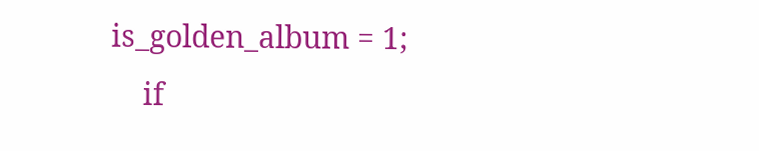is_golden_album = 1;
    if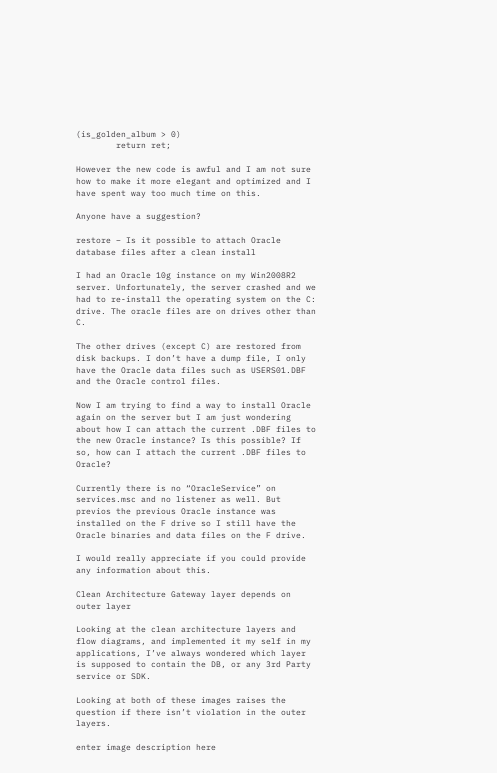(is_golden_album > 0)
        return ret;

However the new code is awful and I am not sure how to make it more elegant and optimized and I have spent way too much time on this.

Anyone have a suggestion?

restore – Is it possible to attach Oracle database files after a clean install

I had an Oracle 10g instance on my Win2008R2 server. Unfortunately, the server crashed and we had to re-install the operating system on the C: drive. The oracle files are on drives other than C.

The other drives (except C) are restored from disk backups. I don’t have a dump file, I only have the Oracle data files such as USERS01.DBF and the Oracle control files.

Now I am trying to find a way to install Oracle again on the server but I am just wondering about how I can attach the current .DBF files to the new Oracle instance? Is this possible? If so, how can I attach the current .DBF files to Oracle?

Currently there is no “OracleService” on services.msc and no listener as well. But previos the previous Oracle instance was installed on the F drive so I still have the Oracle binaries and data files on the F drive.

I would really appreciate if you could provide any information about this.

Clean Architecture Gateway layer depends on outer layer

Looking at the clean architecture layers and flow diagrams, and implemented it my self in my applications, I’ve always wondered which layer is supposed to contain the DB, or any 3rd Party service or SDK.

Looking at both of these images raises the question if there isn’t violation in the outer layers.

enter image description here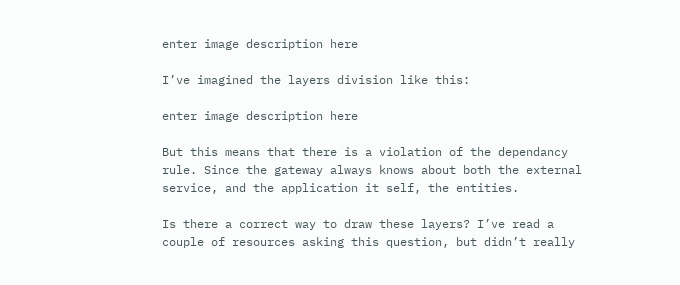enter image description here

I’ve imagined the layers division like this:

enter image description here

But this means that there is a violation of the dependancy rule. Since the gateway always knows about both the external service, and the application it self, the entities.

Is there a correct way to draw these layers? I’ve read a couple of resources asking this question, but didn’t really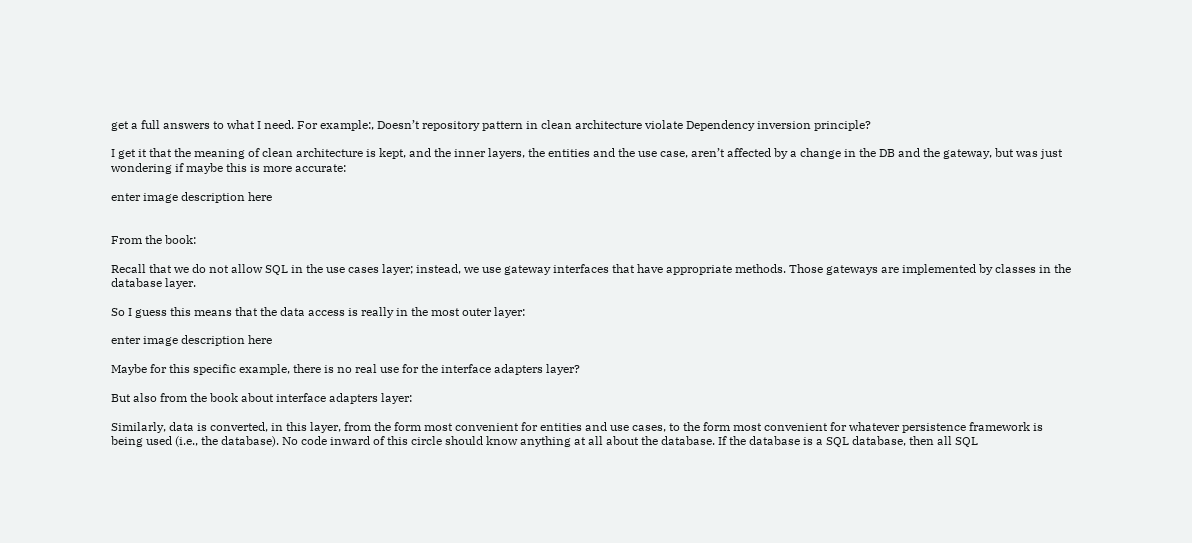get a full answers to what I need. For example:, Doesn’t repository pattern in clean architecture violate Dependency inversion principle?

I get it that the meaning of clean architecture is kept, and the inner layers, the entities and the use case, aren’t affected by a change in the DB and the gateway, but was just wondering if maybe this is more accurate:

enter image description here


From the book:

Recall that we do not allow SQL in the use cases layer; instead, we use gateway interfaces that have appropriate methods. Those gateways are implemented by classes in the database layer.

So I guess this means that the data access is really in the most outer layer:

enter image description here

Maybe for this specific example, there is no real use for the interface adapters layer?

But also from the book about interface adapters layer:

Similarly, data is converted, in this layer, from the form most convenient for entities and use cases, to the form most convenient for whatever persistence framework is being used (i.e., the database). No code inward of this circle should know anything at all about the database. If the database is a SQL database, then all SQL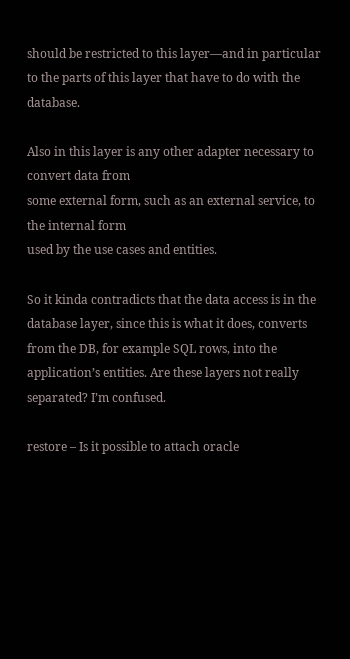should be restricted to this layer—and in particular to the parts of this layer that have to do with the database.

Also in this layer is any other adapter necessary to convert data from
some external form, such as an external service, to the internal form
used by the use cases and entities.

So it kinda contradicts that the data access is in the database layer, since this is what it does, converts from the DB, for example SQL rows, into the application’s entities. Are these layers not really separated? I’m confused.

restore – Is it possible to attach oracle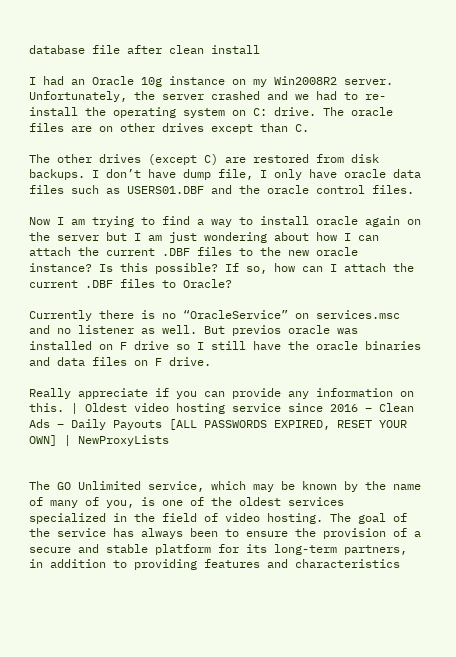database file after clean install

I had an Oracle 10g instance on my Win2008R2 server. Unfortunately, the server crashed and we had to re-install the operating system on C: drive. The oracle files are on other drives except than C.

The other drives (except C) are restored from disk backups. I don’t have dump file, I only have oracle data files such as USERS01.DBF and the oracle control files.

Now I am trying to find a way to install oracle again on the server but I am just wondering about how I can attach the current .DBF files to the new oracle instance? Is this possible? If so, how can I attach the current .DBF files to Oracle?

Currently there is no “OracleService” on services.msc and no listener as well. But previos oracle was installed on F drive so I still have the oracle binaries and data files on F drive.

Really appreciate if you can provide any information on this. | Oldest video hosting service since 2016 – Clean Ads – Daily Payouts [ALL PASSWORDS EXPIRED, RESET YOUR OWN] | NewProxyLists


The GO Unlimited service, which may be known by the name of many of you, is one of the oldest services specialized in the field of video hosting. The goal of the service has always been to ensure the provision of a secure and stable platform for its long-term partners, in addition to providing features and characteristics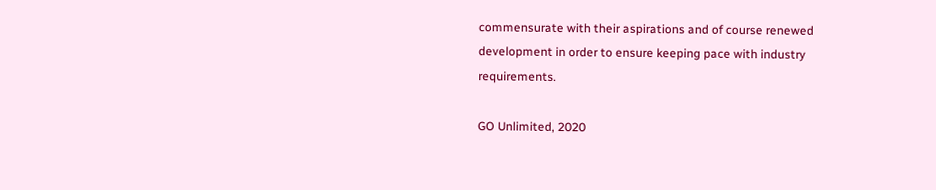commensurate with their aspirations and of course renewed development in order to ensure keeping pace with industry requirements.

GO Unlimited, 2020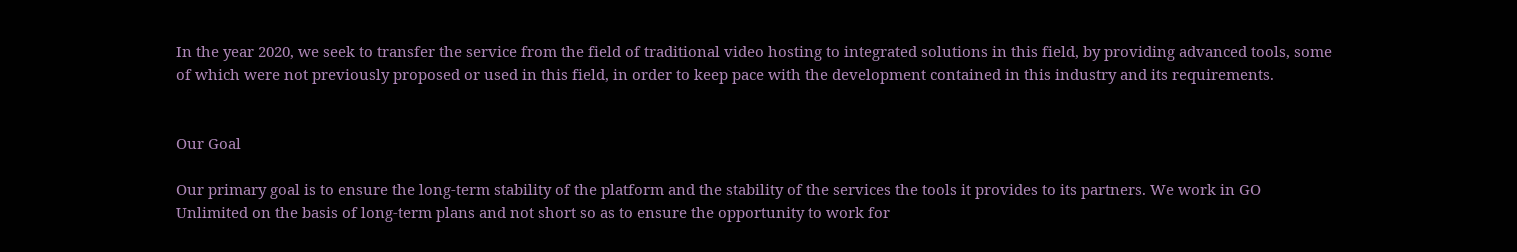In the year 2020, we seek to transfer the service from the field of traditional video hosting to integrated solutions in this field, by providing advanced tools, some of which were not previously proposed or used in this field, in order to keep pace with the development contained in this industry and its requirements.


Our Goal

Our primary goal is to ensure the long-term stability of the platform and the stability of the services the tools it provides to its partners. We work in GO Unlimited on the basis of long-term plans and not short so as to ensure the opportunity to work for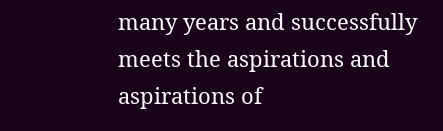many years and successfully meets the aspirations and aspirations of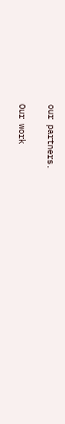our partners.

Our work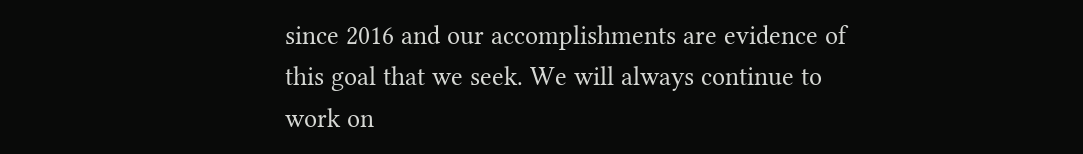since 2016 and our accomplishments are evidence of this goal that we seek. We will always continue to work on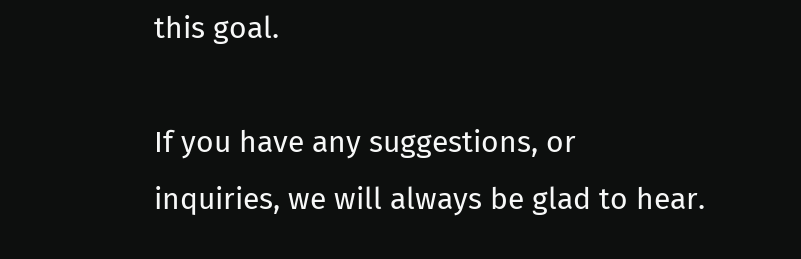this goal.

If you have any suggestions, or inquiries, we will always be glad to hear.